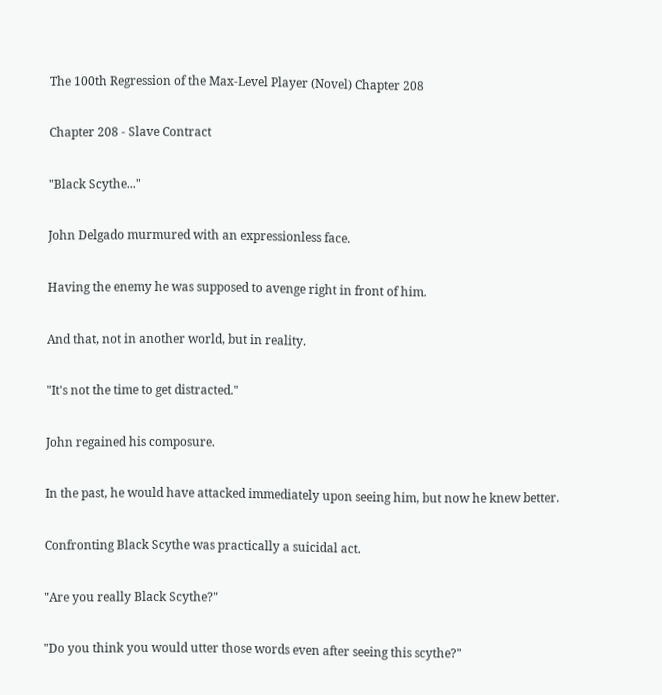The 100th Regression of the Max-Level Player (Novel) Chapter 208

Chapter 208 - Slave Contract

"Black Scythe..."

John Delgado murmured with an expressionless face.

Having the enemy he was supposed to avenge right in front of him.

And that, not in another world, but in reality.

"It's not the time to get distracted."

John regained his composure.

In the past, he would have attacked immediately upon seeing him, but now he knew better.

Confronting Black Scythe was practically a suicidal act.

"Are you really Black Scythe?"

"Do you think you would utter those words even after seeing this scythe?"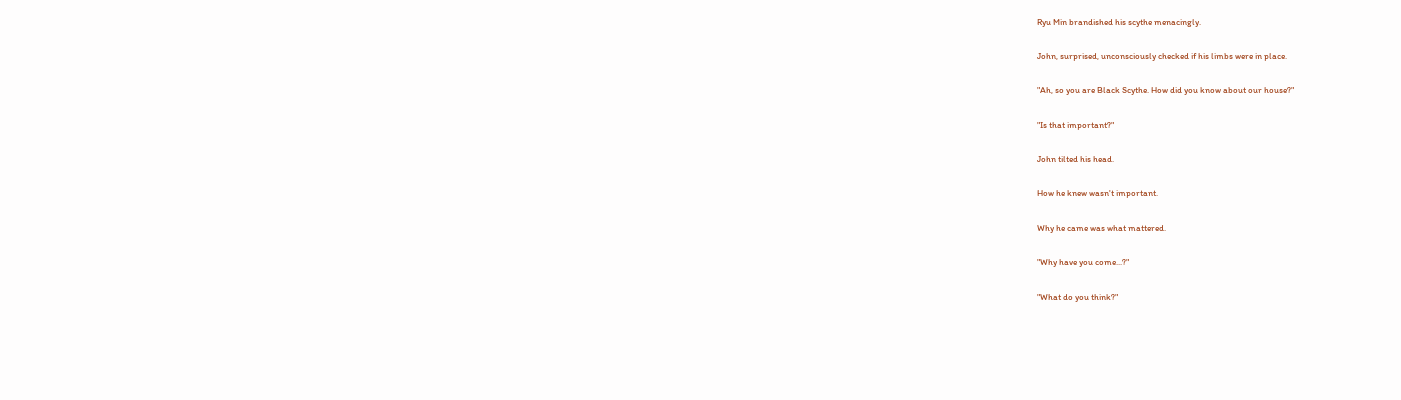Ryu Min brandished his scythe menacingly.

John, surprised, unconsciously checked if his limbs were in place.

"Ah, so you are Black Scythe. How did you know about our house?"

"Is that important?"

John tilted his head.

How he knew wasn't important.

Why he came was what mattered.

"Why have you come...?"

"What do you think?"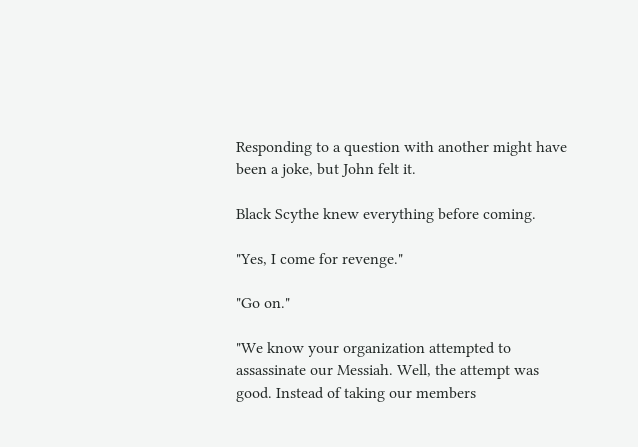Responding to a question with another might have been a joke, but John felt it.

Black Scythe knew everything before coming.

"Yes, I come for revenge."

"Go on."

"We know your organization attempted to assassinate our Messiah. Well, the attempt was good. Instead of taking our members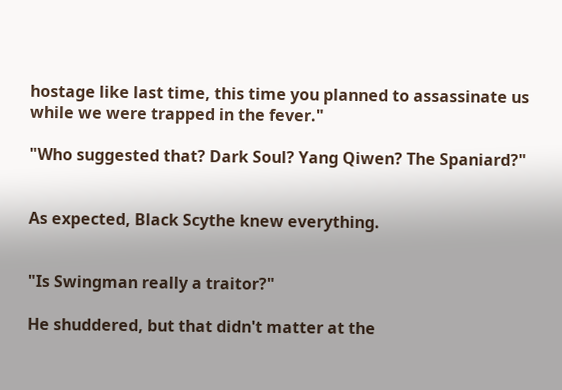hostage like last time, this time you planned to assassinate us while we were trapped in the fever."

"Who suggested that? Dark Soul? Yang Qiwen? The Spaniard?"


As expected, Black Scythe knew everything.


"Is Swingman really a traitor?"

He shuddered, but that didn't matter at the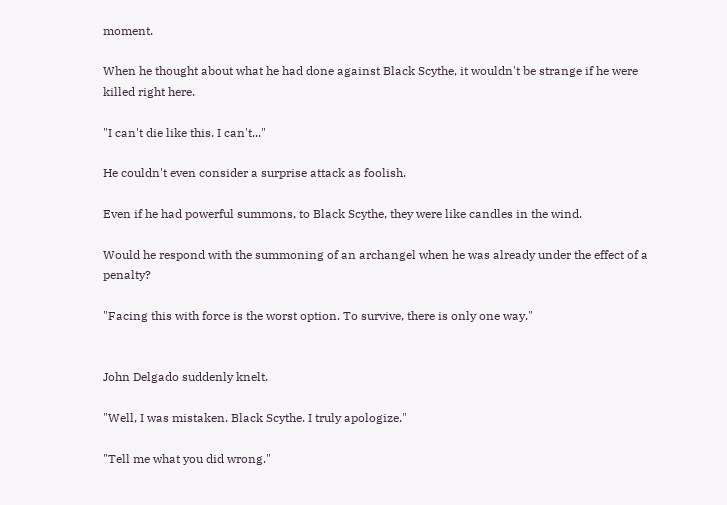moment.

When he thought about what he had done against Black Scythe, it wouldn't be strange if he were killed right here.

"I can't die like this. I can't..."

He couldn't even consider a surprise attack as foolish.

Even if he had powerful summons, to Black Scythe, they were like candles in the wind.

Would he respond with the summoning of an archangel when he was already under the effect of a penalty?

"Facing this with force is the worst option. To survive, there is only one way."


John Delgado suddenly knelt.

"Well, I was mistaken. Black Scythe. I truly apologize."

"Tell me what you did wrong."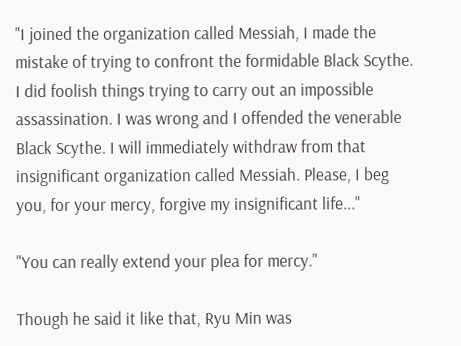"I joined the organization called Messiah, I made the mistake of trying to confront the formidable Black Scythe. I did foolish things trying to carry out an impossible assassination. I was wrong and I offended the venerable Black Scythe. I will immediately withdraw from that insignificant organization called Messiah. Please, I beg you, for your mercy, forgive my insignificant life..."

"You can really extend your plea for mercy."

Though he said it like that, Ryu Min was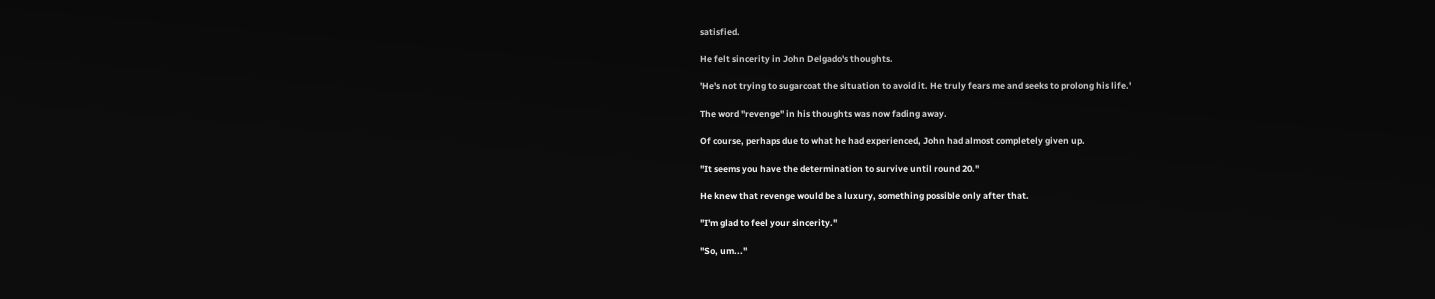satisfied.

He felt sincerity in John Delgado's thoughts.

'He's not trying to sugarcoat the situation to avoid it. He truly fears me and seeks to prolong his life.'

The word "revenge" in his thoughts was now fading away.

Of course, perhaps due to what he had experienced, John had almost completely given up.

"It seems you have the determination to survive until round 20."

He knew that revenge would be a luxury, something possible only after that.

"I'm glad to feel your sincerity."

"So, um..."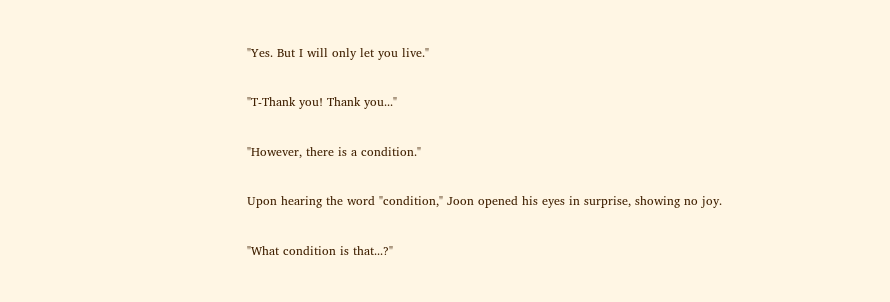"Yes. But I will only let you live."

"T-Thank you! Thank you..."

"However, there is a condition."

Upon hearing the word "condition," Joon opened his eyes in surprise, showing no joy.

"What condition is that...?"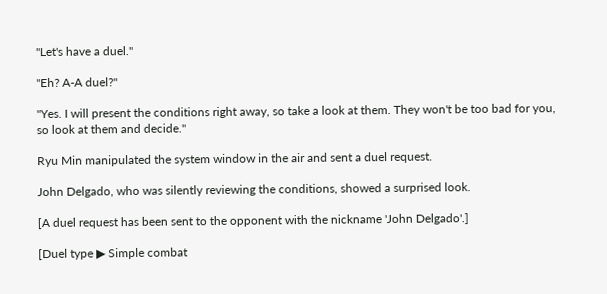"Let's have a duel."

"Eh? A-A duel?"

"Yes. I will present the conditions right away, so take a look at them. They won't be too bad for you, so look at them and decide."

Ryu Min manipulated the system window in the air and sent a duel request.

John Delgado, who was silently reviewing the conditions, showed a surprised look.

[A duel request has been sent to the opponent with the nickname 'John Delgado'.]

[Duel type ▶ Simple combat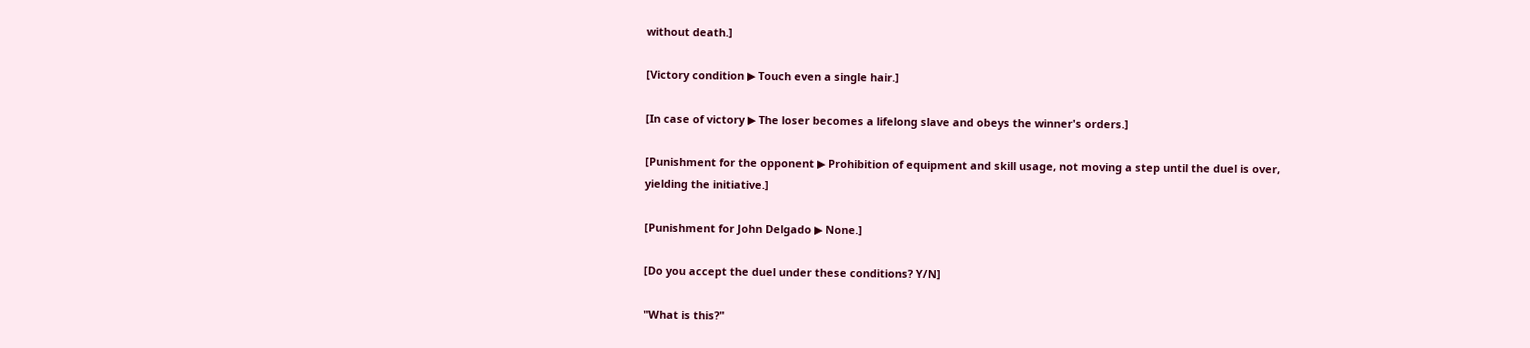without death.]

[Victory condition ▶ Touch even a single hair.]

[In case of victory ▶ The loser becomes a lifelong slave and obeys the winner's orders.]

[Punishment for the opponent ▶ Prohibition of equipment and skill usage, not moving a step until the duel is over, yielding the initiative.]

[Punishment for John Delgado ▶ None.]

[Do you accept the duel under these conditions? Y/N]

"What is this?"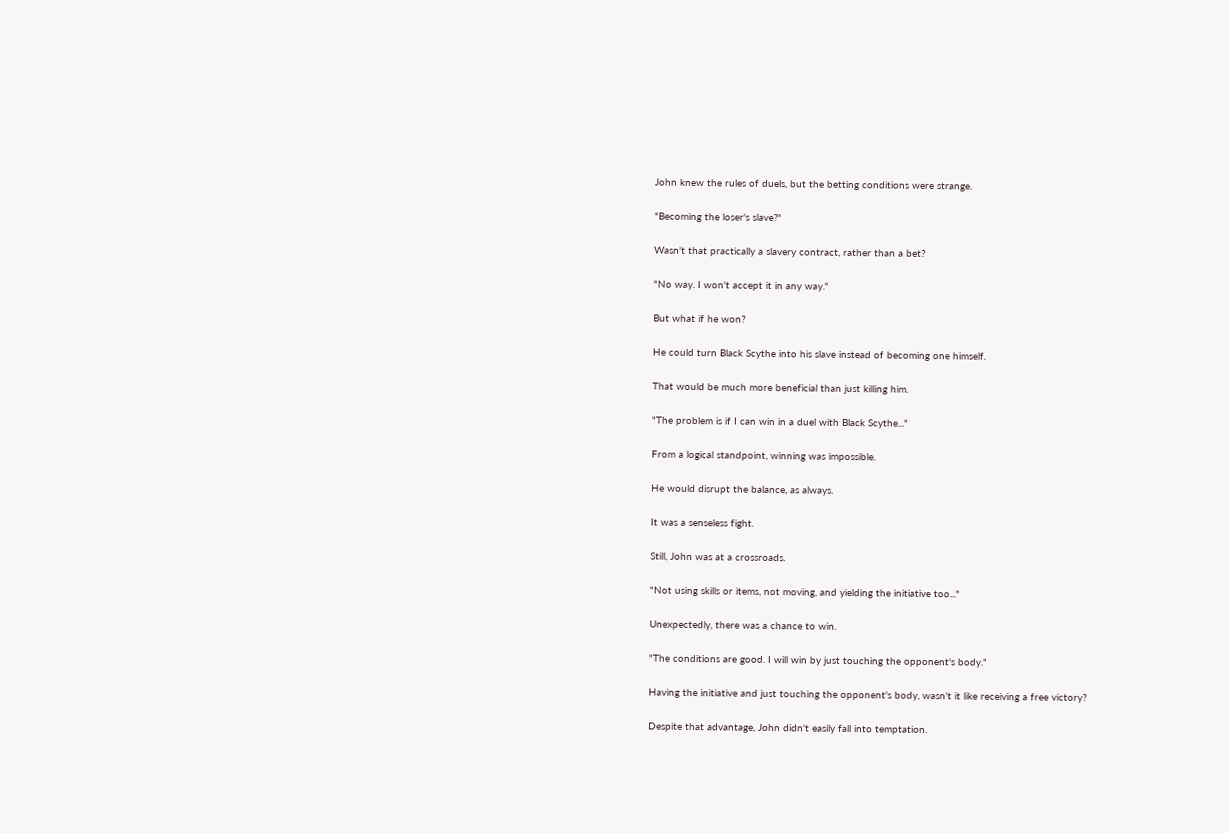John knew the rules of duels, but the betting conditions were strange.

"Becoming the loser's slave?"

Wasn't that practically a slavery contract, rather than a bet?

"No way. I won't accept it in any way."

But what if he won?

He could turn Black Scythe into his slave instead of becoming one himself.

That would be much more beneficial than just killing him.

"The problem is if I can win in a duel with Black Scythe..."

From a logical standpoint, winning was impossible.

He would disrupt the balance, as always.

It was a senseless fight.

Still, John was at a crossroads.

"Not using skills or items, not moving, and yielding the initiative too..."

Unexpectedly, there was a chance to win.

"The conditions are good. I will win by just touching the opponent's body."

Having the initiative and just touching the opponent's body, wasn't it like receiving a free victory?

Despite that advantage, John didn't easily fall into temptation.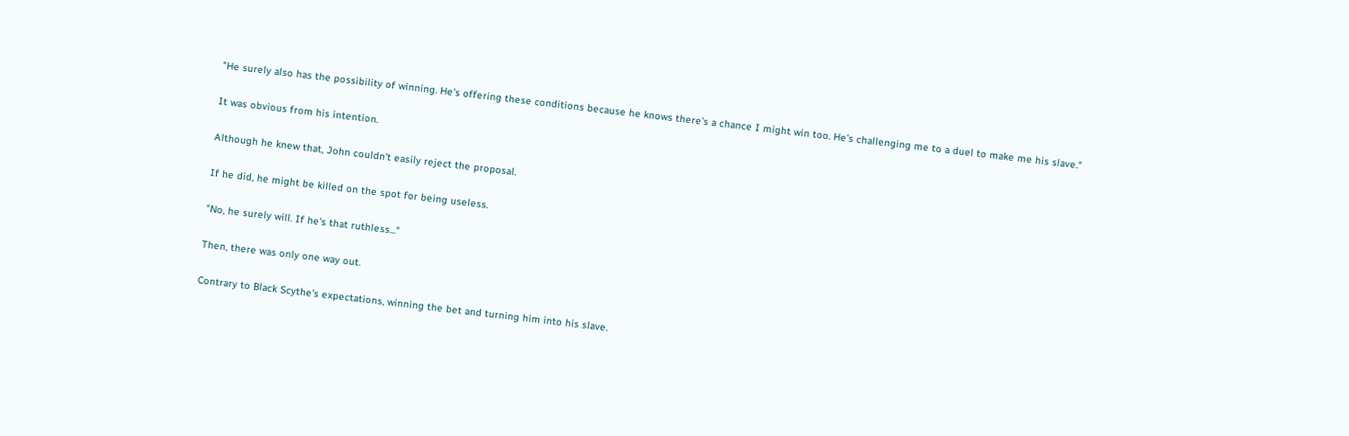"He surely also has the possibility of winning. He's offering these conditions because he knows there's a chance I might win too. He's challenging me to a duel to make me his slave."

It was obvious from his intention.

Although he knew that, John couldn't easily reject the proposal.

If he did, he might be killed on the spot for being useless.

"No, he surely will. If he's that ruthless..."

Then, there was only one way out.

Contrary to Black Scythe's expectations, winning the bet and turning him into his slave.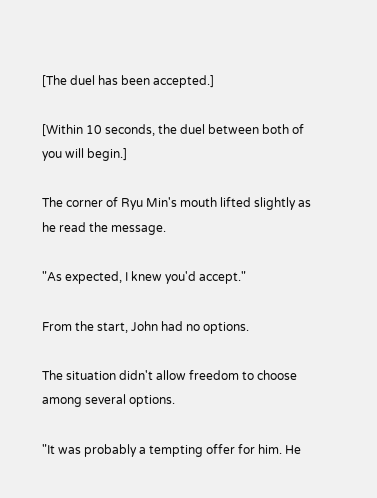[The duel has been accepted.]

[Within 10 seconds, the duel between both of you will begin.]

The corner of Ryu Min's mouth lifted slightly as he read the message.

"As expected, I knew you'd accept."

From the start, John had no options.

The situation didn't allow freedom to choose among several options.

"It was probably a tempting offer for him. He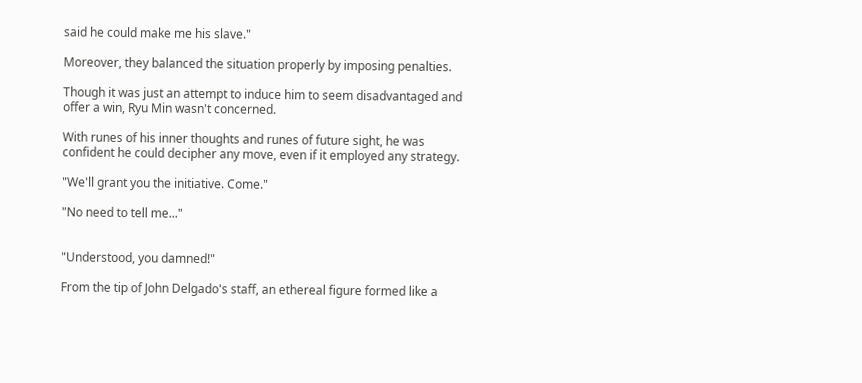said he could make me his slave."

Moreover, they balanced the situation properly by imposing penalties.

Though it was just an attempt to induce him to seem disadvantaged and offer a win, Ryu Min wasn't concerned.

With runes of his inner thoughts and runes of future sight, he was confident he could decipher any move, even if it employed any strategy.

"We'll grant you the initiative. Come."

"No need to tell me..."


"Understood, you damned!"

From the tip of John Delgado's staff, an ethereal figure formed like a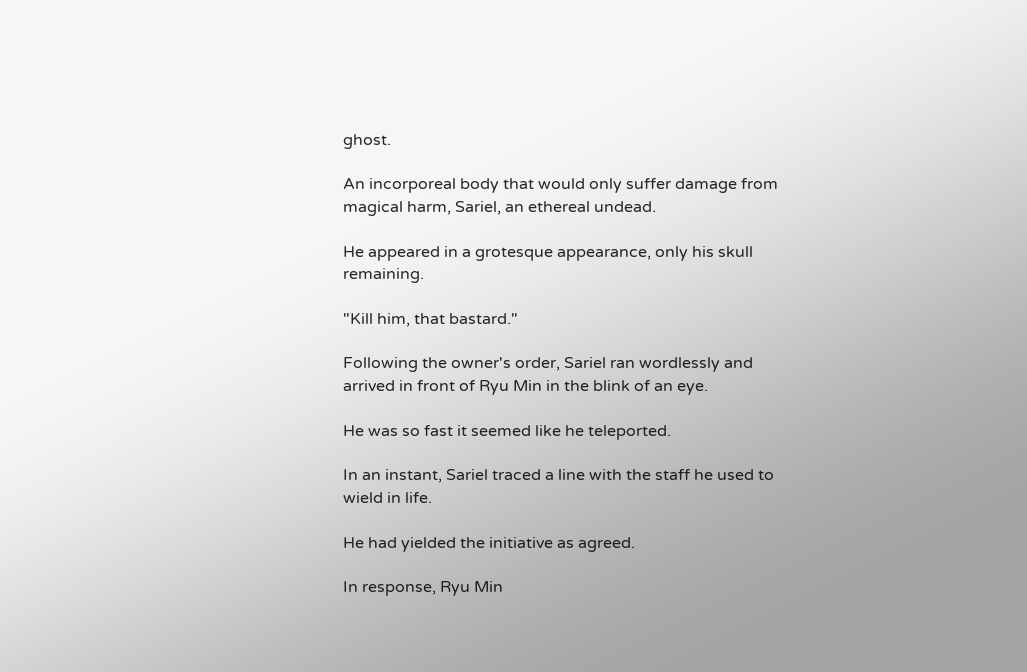ghost.

An incorporeal body that would only suffer damage from magical harm, Sariel, an ethereal undead.

He appeared in a grotesque appearance, only his skull remaining.

"Kill him, that bastard."

Following the owner's order, Sariel ran wordlessly and arrived in front of Ryu Min in the blink of an eye.

He was so fast it seemed like he teleported.

In an instant, Sariel traced a line with the staff he used to wield in life.

He had yielded the initiative as agreed.

In response, Ryu Min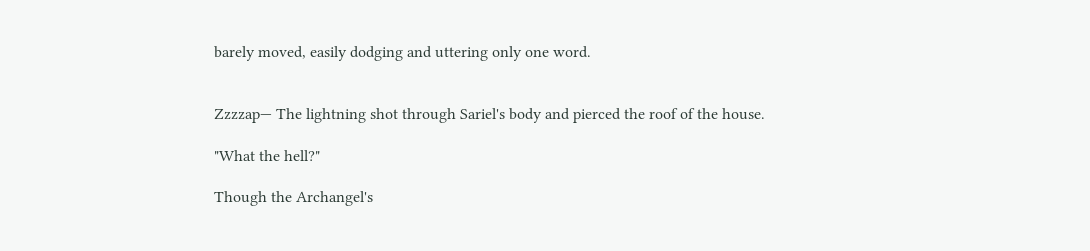barely moved, easily dodging and uttering only one word.


Zzzzap— The lightning shot through Sariel's body and pierced the roof of the house.

"What the hell?"

Though the Archangel's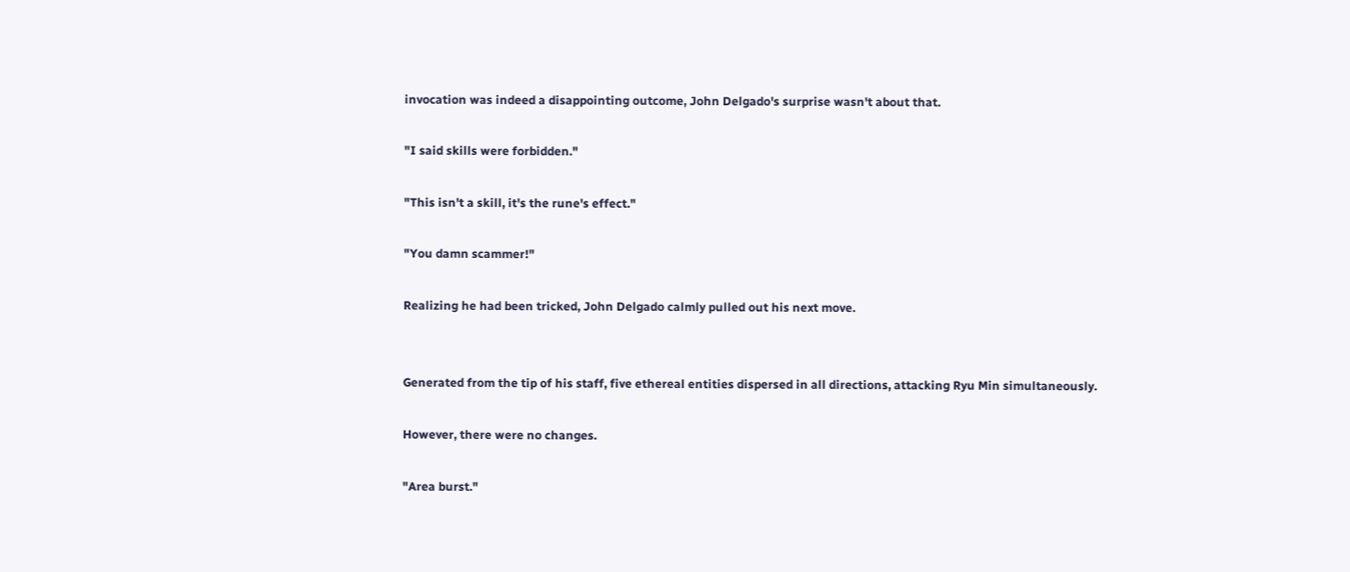invocation was indeed a disappointing outcome, John Delgado's surprise wasn't about that.

"I said skills were forbidden."

"This isn't a skill, it's the rune's effect."

"You damn scammer!"

Realizing he had been tricked, John Delgado calmly pulled out his next move.


Generated from the tip of his staff, five ethereal entities dispersed in all directions, attacking Ryu Min simultaneously.

However, there were no changes.

"Area burst."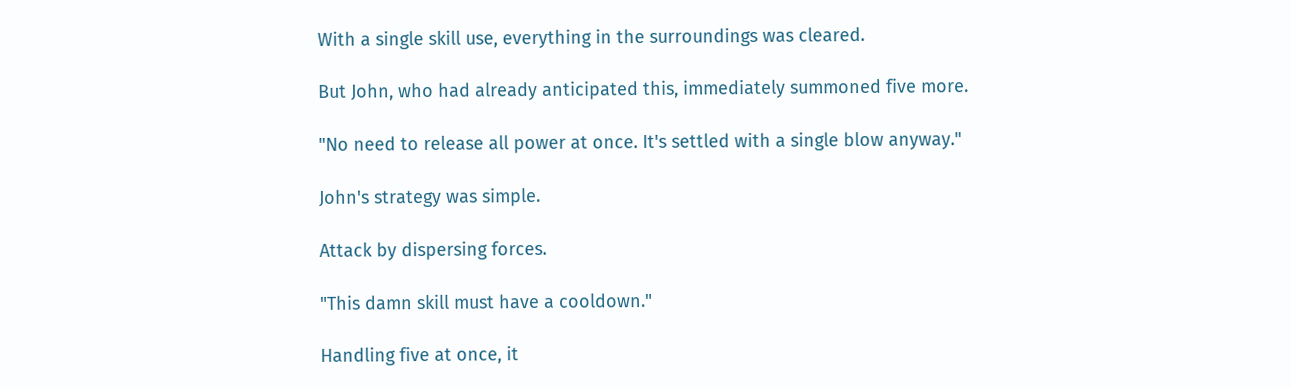With a single skill use, everything in the surroundings was cleared.

But John, who had already anticipated this, immediately summoned five more.

"No need to release all power at once. It's settled with a single blow anyway."

John's strategy was simple.

Attack by dispersing forces.

"This damn skill must have a cooldown."

Handling five at once, it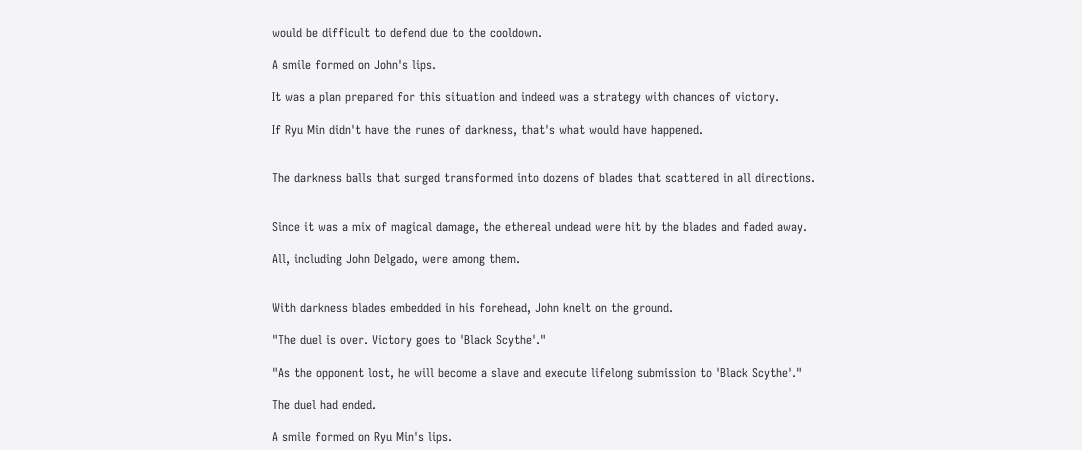would be difficult to defend due to the cooldown.

A smile formed on John's lips.

It was a plan prepared for this situation and indeed was a strategy with chances of victory.

If Ryu Min didn't have the runes of darkness, that's what would have happened.


The darkness balls that surged transformed into dozens of blades that scattered in all directions.


Since it was a mix of magical damage, the ethereal undead were hit by the blades and faded away.

All, including John Delgado, were among them.


With darkness blades embedded in his forehead, John knelt on the ground.

"The duel is over. Victory goes to 'Black Scythe'."

"As the opponent lost, he will become a slave and execute lifelong submission to 'Black Scythe'."

The duel had ended.

A smile formed on Ryu Min's lips.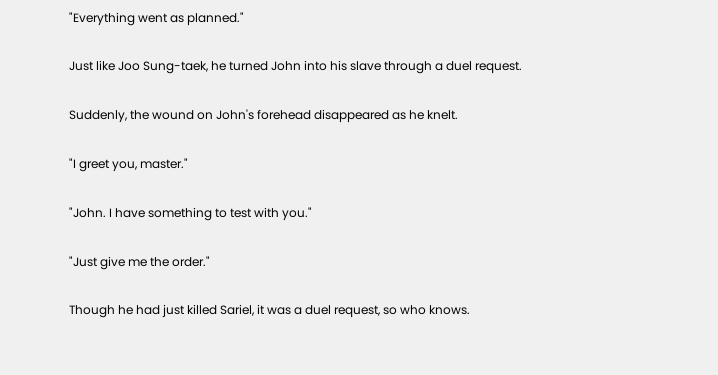"Everything went as planned."

Just like Joo Sung-taek, he turned John into his slave through a duel request.

Suddenly, the wound on John's forehead disappeared as he knelt.

"I greet you, master."

"John. I have something to test with you."

"Just give me the order."

Though he had just killed Sariel, it was a duel request, so who knows.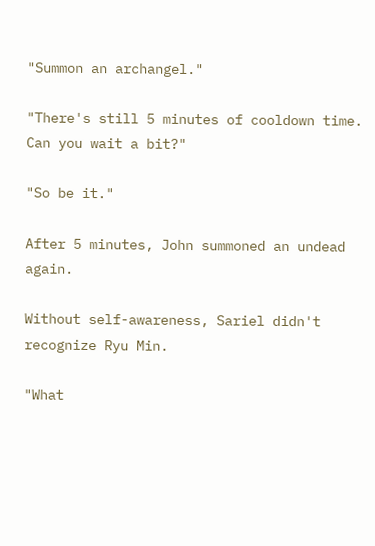"Summon an archangel."

"There's still 5 minutes of cooldown time. Can you wait a bit?"

"So be it."

After 5 minutes, John summoned an undead again.

Without self-awareness, Sariel didn't recognize Ryu Min.

"What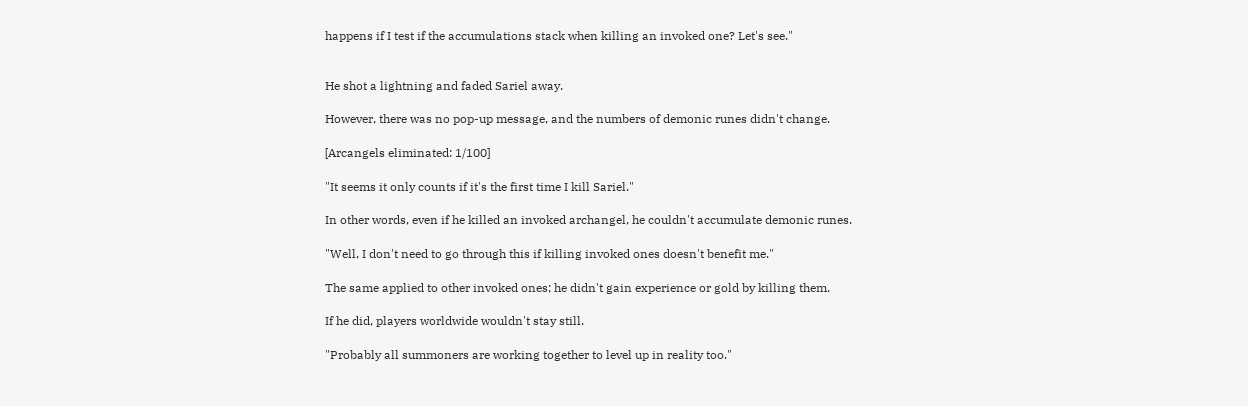happens if I test if the accumulations stack when killing an invoked one? Let's see."


He shot a lightning and faded Sariel away.

However, there was no pop-up message, and the numbers of demonic runes didn't change.

[Arcangels eliminated: 1/100]

"It seems it only counts if it's the first time I kill Sariel."

In other words, even if he killed an invoked archangel, he couldn't accumulate demonic runes.

"Well, I don't need to go through this if killing invoked ones doesn't benefit me."

The same applied to other invoked ones; he didn't gain experience or gold by killing them.

If he did, players worldwide wouldn't stay still.

"Probably all summoners are working together to level up in reality too."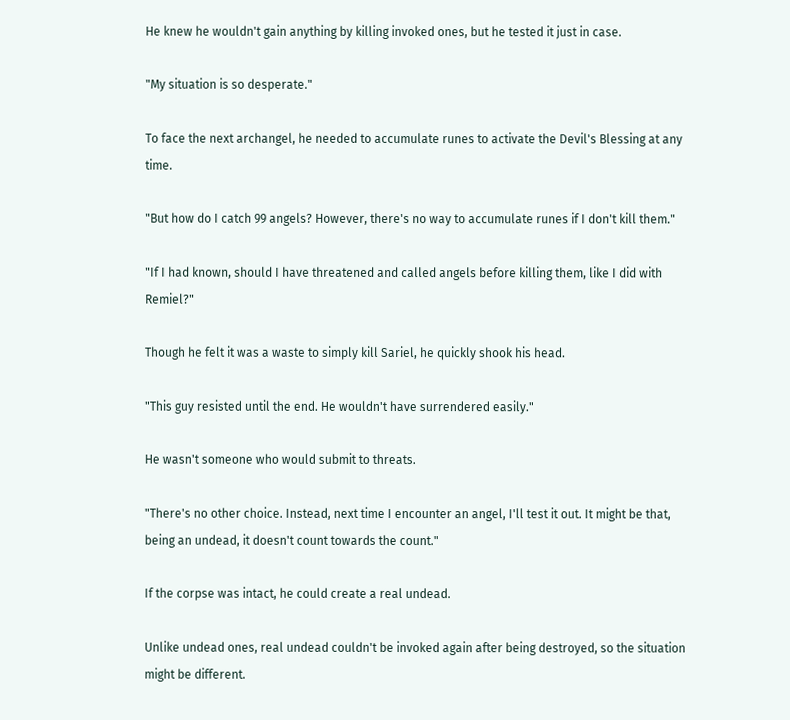He knew he wouldn't gain anything by killing invoked ones, but he tested it just in case.

"My situation is so desperate."

To face the next archangel, he needed to accumulate runes to activate the Devil's Blessing at any time.

"But how do I catch 99 angels? However, there's no way to accumulate runes if I don't kill them."

"If I had known, should I have threatened and called angels before killing them, like I did with Remiel?"

Though he felt it was a waste to simply kill Sariel, he quickly shook his head.

"This guy resisted until the end. He wouldn't have surrendered easily."

He wasn't someone who would submit to threats.

"There's no other choice. Instead, next time I encounter an angel, I'll test it out. It might be that, being an undead, it doesn't count towards the count."

If the corpse was intact, he could create a real undead.

Unlike undead ones, real undead couldn't be invoked again after being destroyed, so the situation might be different.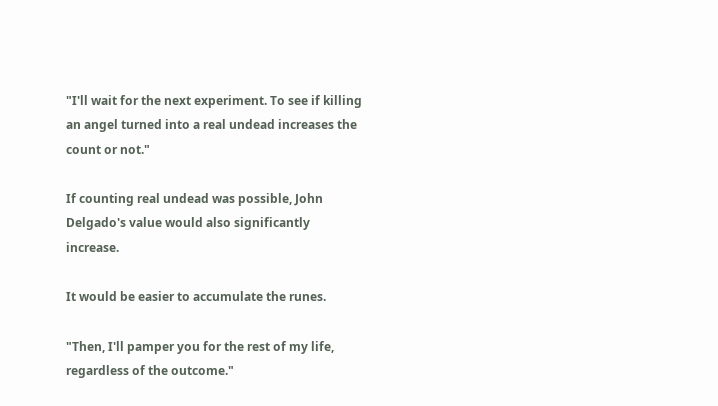"I'll wait for the next experiment. To see if killing an angel turned into a real undead increases the count or not."

If counting real undead was possible, John Delgado's value would also significantly increase.

It would be easier to accumulate the runes.

"Then, I'll pamper you for the rest of my life, regardless of the outcome."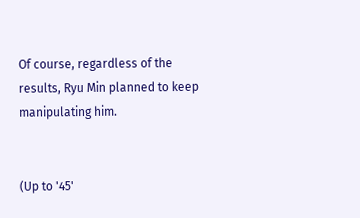Of course, regardless of the results, Ryu Min planned to keep manipulating him.


(Up to '45'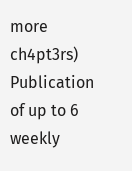more ch4pt3rs)
Publication of up to 6 weekly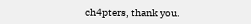ch4pters, thank you.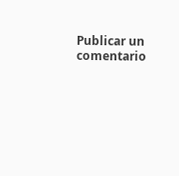Publicar un comentario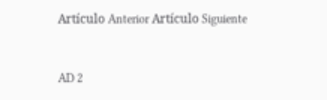Artículo Anterior Artículo Siguiente


AD 2